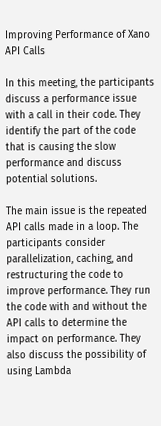Improving Performance of Xano API Calls

In this meeting, the participants discuss a performance issue with a call in their code. They identify the part of the code that is causing the slow performance and discuss potential solutions.

The main issue is the repeated API calls made in a loop. The participants consider parallelization, caching, and restructuring the code to improve performance. They run the code with and without the API calls to determine the impact on performance. They also discuss the possibility of using Lambda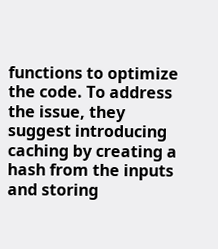functions to optimize the code. To address the issue, they suggest introducing caching by creating a hash from the inputs and storing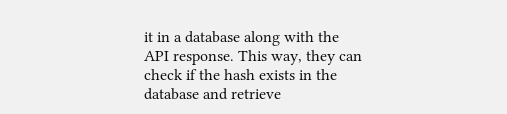it in a database along with the API response. This way, they can check if the hash exists in the database and retrieve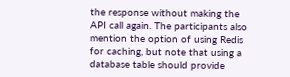the response without making the API call again. The participants also mention the option of using Redis for caching, but note that using a database table should provide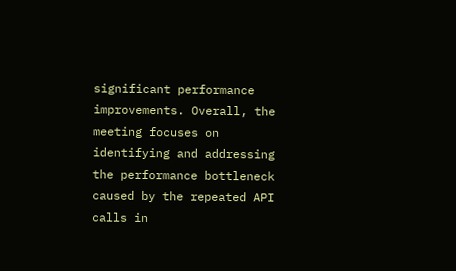significant performance improvements. Overall, the meeting focuses on identifying and addressing the performance bottleneck caused by the repeated API calls in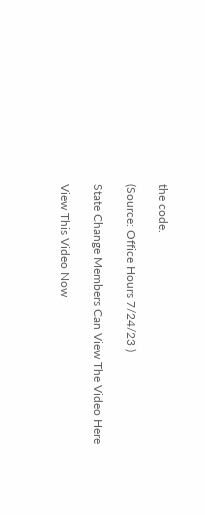the code.

(Source: Office Hours 7/24/23 )

State Change Members Can View The Video Here

View This Video Now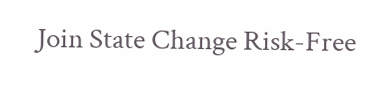Join State Change Risk-Free